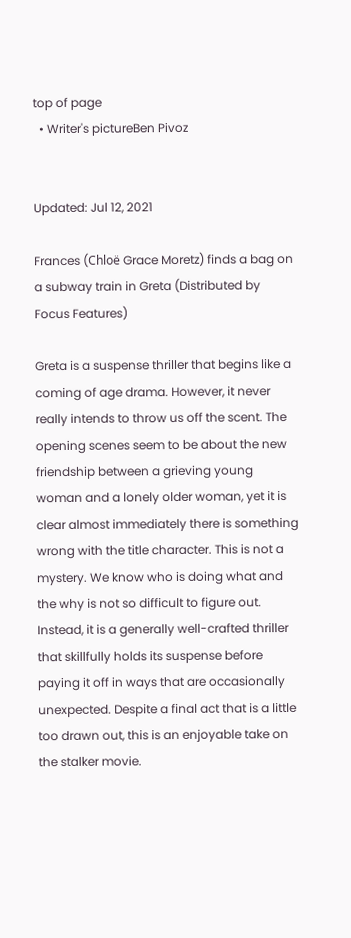top of page
  • Writer's pictureBen Pivoz


Updated: Jul 12, 2021

Frances (Chloë Grace Moretz) finds a bag on a subway train in Greta (Distributed by Focus Features)

Greta is a suspense thriller that begins like a coming of age drama. However, it never really intends to throw us off the scent. The opening scenes seem to be about the new friendship between a grieving young woman and a lonely older woman, yet it is clear almost immediately there is something wrong with the title character. This is not a mystery. We know who is doing what and the why is not so difficult to figure out. Instead, it is a generally well-crafted thriller that skillfully holds its suspense before paying it off in ways that are occasionally unexpected. Despite a final act that is a little too drawn out, this is an enjoyable take on the stalker movie.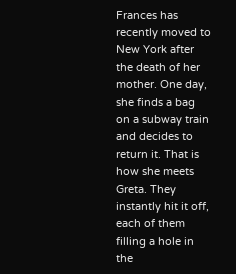Frances has recently moved to New York after the death of her mother. One day, she finds a bag on a subway train and decides to return it. That is how she meets Greta. They instantly hit it off, each of them filling a hole in the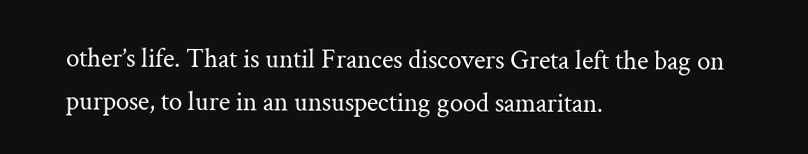other’s life. That is until Frances discovers Greta left the bag on purpose, to lure in an unsuspecting good samaritan.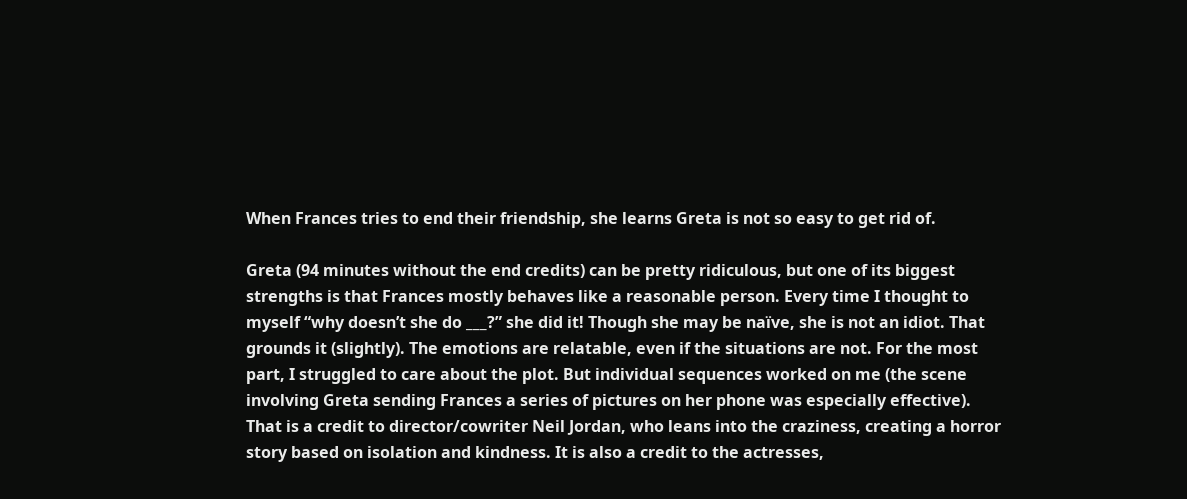When Frances tries to end their friendship, she learns Greta is not so easy to get rid of.

Greta (94 minutes without the end credits) can be pretty ridiculous, but one of its biggest strengths is that Frances mostly behaves like a reasonable person. Every time I thought to myself “why doesn’t she do ___?” she did it! Though she may be naïve, she is not an idiot. That grounds it (slightly). The emotions are relatable, even if the situations are not. For the most part, I struggled to care about the plot. But individual sequences worked on me (the scene involving Greta sending Frances a series of pictures on her phone was especially effective). That is a credit to director/cowriter Neil Jordan, who leans into the craziness, creating a horror story based on isolation and kindness. It is also a credit to the actresses,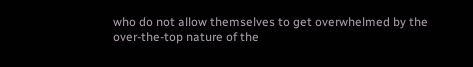who do not allow themselves to get overwhelmed by the over-the-top nature of the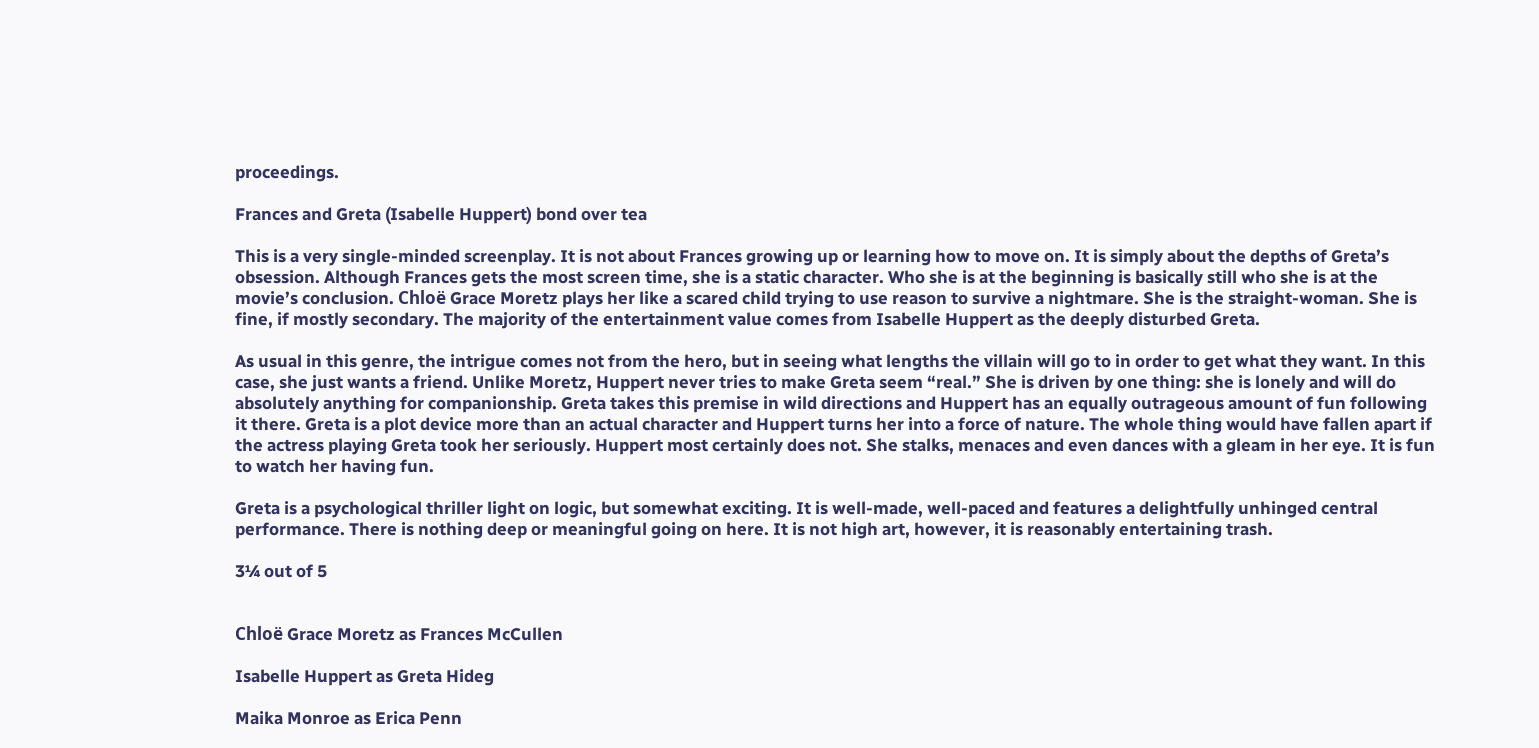proceedings.

Frances and Greta (Isabelle Huppert) bond over tea

This is a very single-minded screenplay. It is not about Frances growing up or learning how to move on. It is simply about the depths of Greta’s obsession. Although Frances gets the most screen time, she is a static character. Who she is at the beginning is basically still who she is at the movie’s conclusion. Chloë Grace Moretz plays her like a scared child trying to use reason to survive a nightmare. She is the straight-woman. She is fine, if mostly secondary. The majority of the entertainment value comes from Isabelle Huppert as the deeply disturbed Greta.

As usual in this genre, the intrigue comes not from the hero, but in seeing what lengths the villain will go to in order to get what they want. In this case, she just wants a friend. Unlike Moretz, Huppert never tries to make Greta seem “real.” She is driven by one thing: she is lonely and will do absolutely anything for companionship. Greta takes this premise in wild directions and Huppert has an equally outrageous amount of fun following it there. Greta is a plot device more than an actual character and Huppert turns her into a force of nature. The whole thing would have fallen apart if the actress playing Greta took her seriously. Huppert most certainly does not. She stalks, menaces and even dances with a gleam in her eye. It is fun to watch her having fun.

Greta is a psychological thriller light on logic, but somewhat exciting. It is well-made, well-paced and features a delightfully unhinged central performance. There is nothing deep or meaningful going on here. It is not high art, however, it is reasonably entertaining trash.

3¼ out of 5


Chloë Grace Moretz as Frances McCullen

Isabelle Huppert as Greta Hideg

Maika Monroe as Erica Penn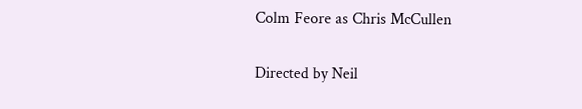Colm Feore as Chris McCullen

Directed by Neil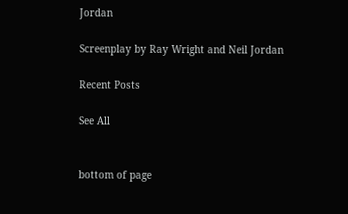Jordan

Screenplay by Ray Wright and Neil Jordan

Recent Posts

See All


bottom of page